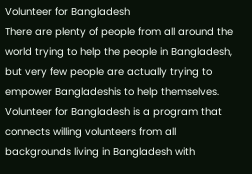Volunteer for Bangladesh
There are plenty of people from all around the world trying to help the people in Bangladesh, but very few people are actually trying to empower Bangladeshis to help themselves. Volunteer for Bangladesh is a program that connects willing volunteers from all backgrounds living in Bangladesh with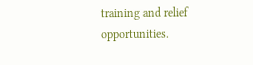training and relief opportunities.